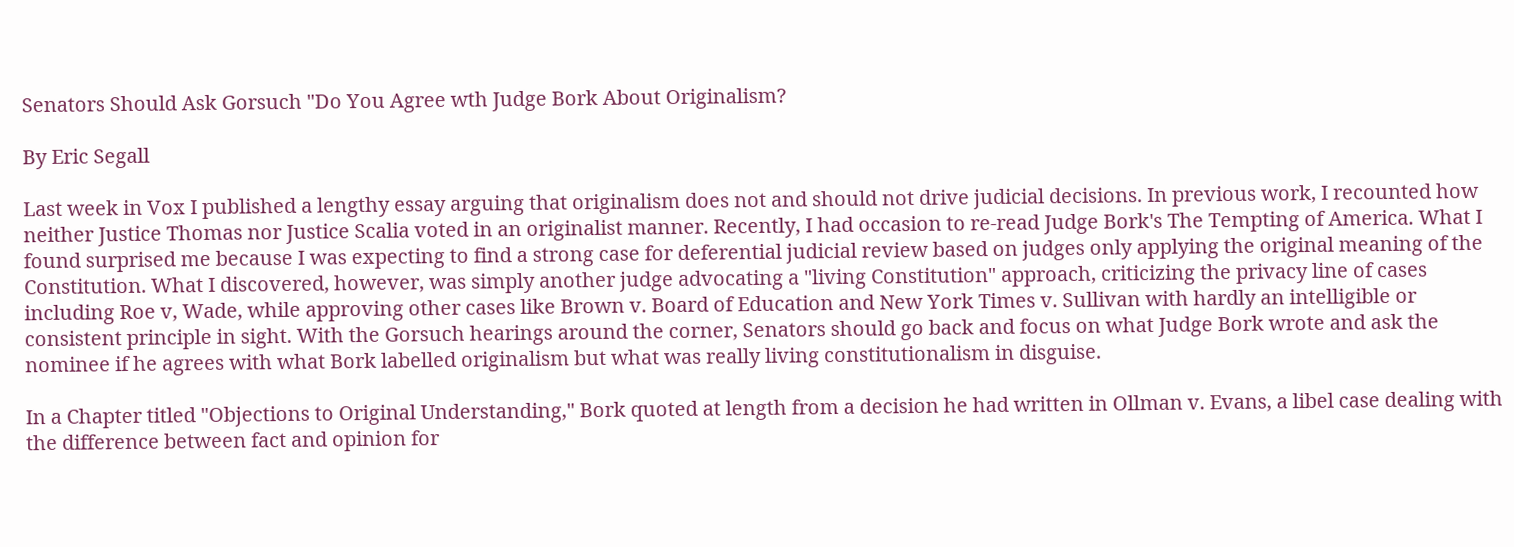Senators Should Ask Gorsuch "Do You Agree wth Judge Bork About Originalism?

By Eric Segall

Last week in Vox I published a lengthy essay arguing that originalism does not and should not drive judicial decisions. In previous work, I recounted how neither Justice Thomas nor Justice Scalia voted in an originalist manner. Recently, I had occasion to re-read Judge Bork's The Tempting of America. What I found surprised me because I was expecting to find a strong case for deferential judicial review based on judges only applying the original meaning of the Constitution. What I discovered, however, was simply another judge advocating a "living Constitution" approach, criticizing the privacy line of cases including Roe v, Wade, while approving other cases like Brown v. Board of Education and New York Times v. Sullivan with hardly an intelligible or consistent principle in sight. With the Gorsuch hearings around the corner, Senators should go back and focus on what Judge Bork wrote and ask the nominee if he agrees with what Bork labelled originalism but what was really living constitutionalism in disguise.

In a Chapter titled "Objections to Original Understanding," Bork quoted at length from a decision he had written in Ollman v. Evans, a libel case dealing with the difference between fact and opinion for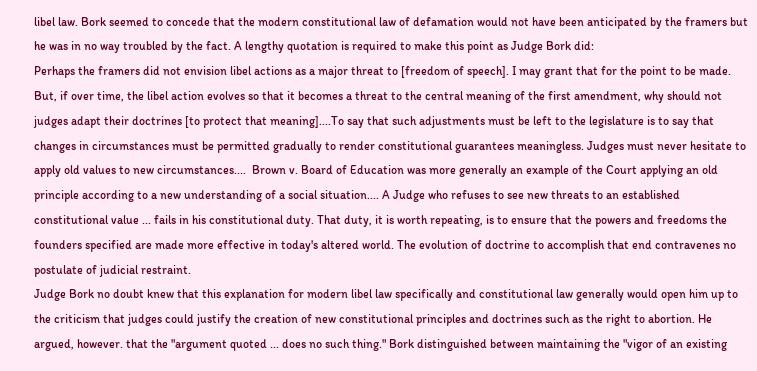libel law. Bork seemed to concede that the modern constitutional law of defamation would not have been anticipated by the framers but he was in no way troubled by the fact. A lengthy quotation is required to make this point as Judge Bork did:
Perhaps the framers did not envision libel actions as a major threat to [freedom of speech]. I may grant that for the point to be made. But, if over time, the libel action evolves so that it becomes a threat to the central meaning of the first amendment, why should not judges adapt their doctrines [to protect that meaning]....To say that such adjustments must be left to the legislature is to say that changes in circumstances must be permitted gradually to render constitutional guarantees meaningless. Judges must never hesitate to apply old values to new circumstances....  Brown v. Board of Education was more generally an example of the Court applying an old principle according to a new understanding of a social situation.... A Judge who refuses to see new threats to an established constitutional value ... fails in his constitutional duty. That duty, it is worth repeating, is to ensure that the powers and freedoms the founders specified are made more effective in today's altered world. The evolution of doctrine to accomplish that end contravenes no postulate of judicial restraint.
Judge Bork no doubt knew that this explanation for modern libel law specifically and constitutional law generally would open him up to the criticism that judges could justify the creation of new constitutional principles and doctrines such as the right to abortion. He argued, however. that the "argument quoted ... does no such thing." Bork distinguished between maintaining the "vigor of an existing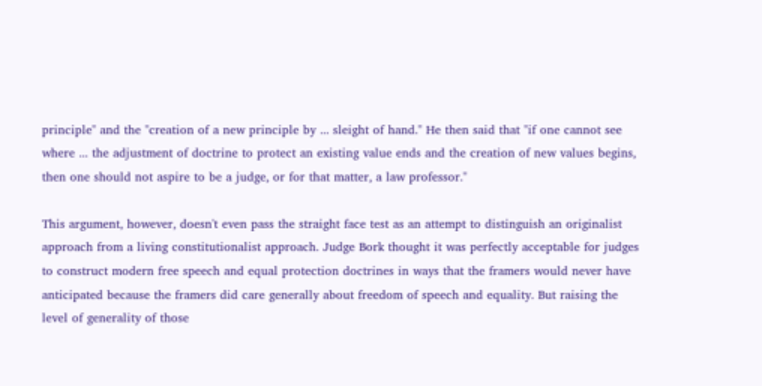principle" and the "creation of a new principle by ... sleight of hand." He then said that "if one cannot see where ... the adjustment of doctrine to protect an existing value ends and the creation of new values begins, then one should not aspire to be a judge, or for that matter, a law professor."

This argument, however, doesn't even pass the straight face test as an attempt to distinguish an originalist approach from a living constitutionalist approach. Judge Bork thought it was perfectly acceptable for judges to construct modern free speech and equal protection doctrines in ways that the framers would never have anticipated because the framers did care generally about freedom of speech and equality. But raising the level of generality of those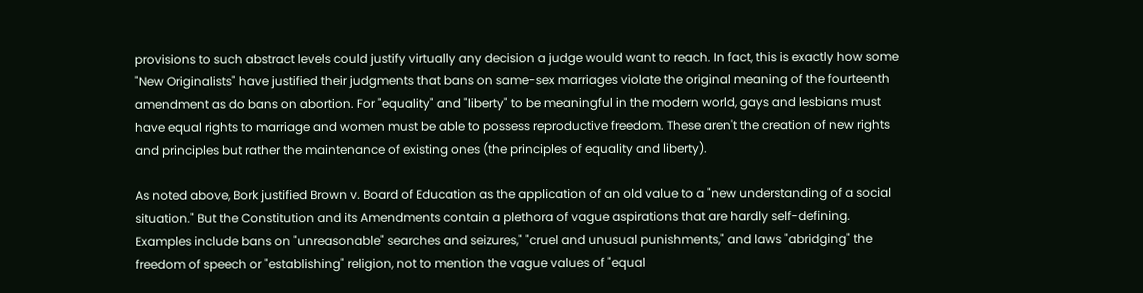provisions to such abstract levels could justify virtually any decision a judge would want to reach. In fact, this is exactly how some "New Originalists" have justified their judgments that bans on same-sex marriages violate the original meaning of the fourteenth amendment as do bans on abortion. For "equality" and "liberty" to be meaningful in the modern world, gays and lesbians must have equal rights to marriage and women must be able to possess reproductive freedom. These aren't the creation of new rights and principles but rather the maintenance of existing ones (the principles of equality and liberty).

As noted above, Bork justified Brown v. Board of Education as the application of an old value to a "new understanding of a social situation." But the Constitution and its Amendments contain a plethora of vague aspirations that are hardly self-defining. Examples include bans on "unreasonable" searches and seizures," "cruel and unusual punishments," and laws "abridging" the freedom of speech or "establishing" religion, not to mention the vague values of "equal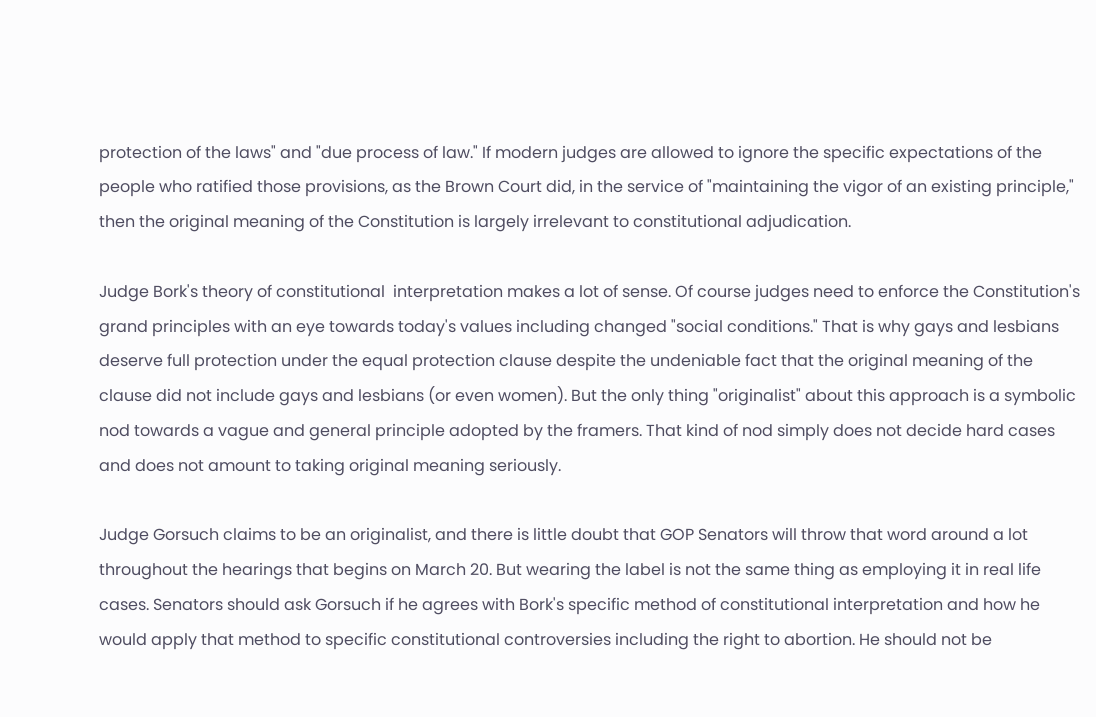protection of the laws" and "due process of law." If modern judges are allowed to ignore the specific expectations of the people who ratified those provisions, as the Brown Court did, in the service of "maintaining the vigor of an existing principle," then the original meaning of the Constitution is largely irrelevant to constitutional adjudication.

Judge Bork's theory of constitutional  interpretation makes a lot of sense. Of course judges need to enforce the Constitution's grand principles with an eye towards today's values including changed "social conditions." That is why gays and lesbians deserve full protection under the equal protection clause despite the undeniable fact that the original meaning of the clause did not include gays and lesbians (or even women). But the only thing "originalist" about this approach is a symbolic nod towards a vague and general principle adopted by the framers. That kind of nod simply does not decide hard cases and does not amount to taking original meaning seriously.

Judge Gorsuch claims to be an originalist, and there is little doubt that GOP Senators will throw that word around a lot throughout the hearings that begins on March 20. But wearing the label is not the same thing as employing it in real life cases. Senators should ask Gorsuch if he agrees with Bork's specific method of constitutional interpretation and how he would apply that method to specific constitutional controversies including the right to abortion. He should not be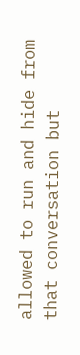allowed to run and hide from that conversation but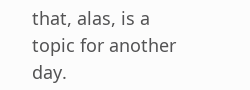that, alas, is a topic for another day.